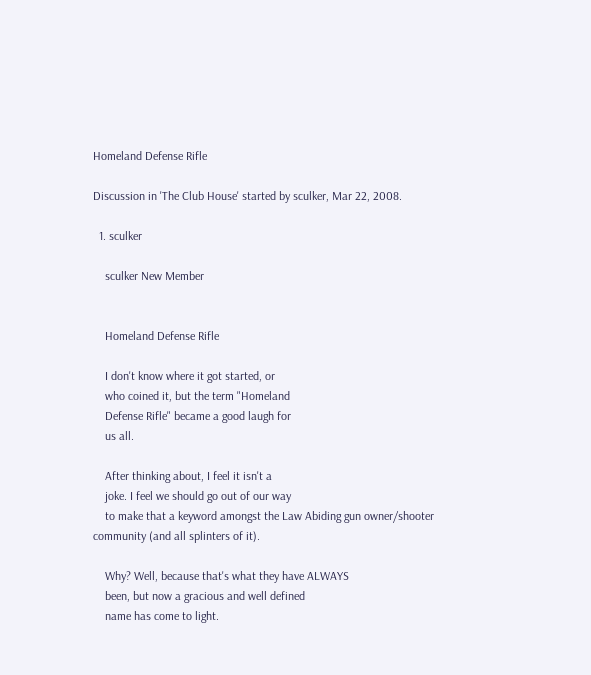Homeland Defense Rifle

Discussion in 'The Club House' started by sculker, Mar 22, 2008.

  1. sculker

    sculker New Member


    Homeland Defense Rifle

    I don't know where it got started, or
    who coined it, but the term "Homeland
    Defense Rifle" became a good laugh for
    us all.

    After thinking about, I feel it isn't a
    joke. I feel we should go out of our way
    to make that a keyword amongst the Law Abiding gun owner/shooter community (and all splinters of it).

    Why? Well, because that's what they have ALWAYS
    been, but now a gracious and well defined
    name has come to light.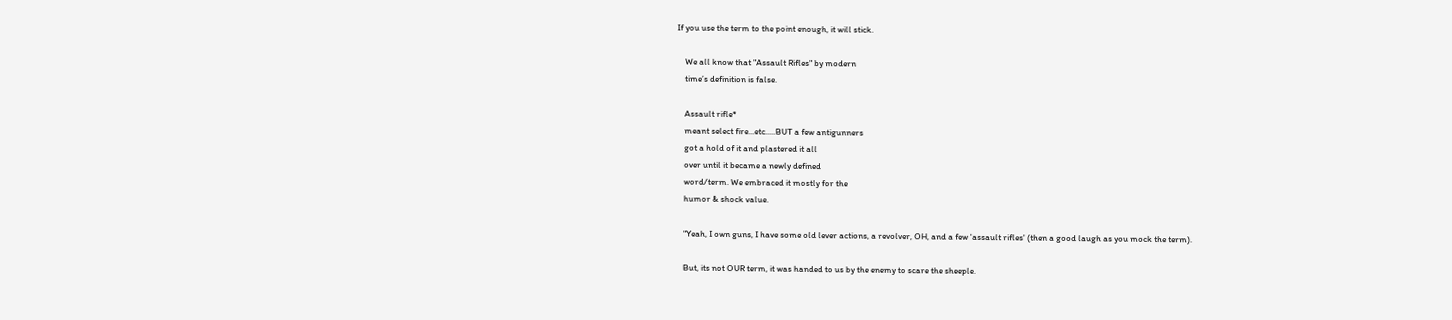If you use the term to the point enough, it will stick.

    We all know that "Assault Rifles" by modern
    time’s definition is false.

    Assault rifle*
    meant select fire...etc.....BUT a few antigunners
    got a hold of it and plastered it all
    over until it became a newly defined
    word/term. We embraced it mostly for the
    humor & shock value.

    "Yeah, I own guns, I have some old lever actions, a revolver, OH, and a few 'assault rifles' (then a good laugh as you mock the term).

    But, its not OUR term, it was handed to us by the enemy to scare the sheeple.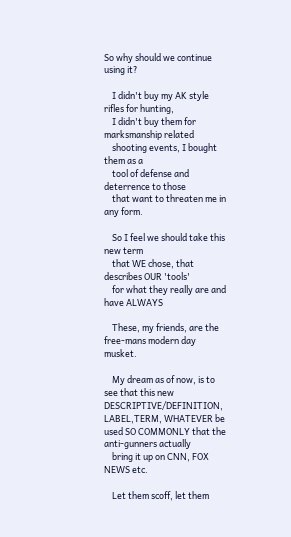So why should we continue using it?

    I didn't buy my AK style rifles for hunting,
    I didn't buy them for marksmanship related
    shooting events, I bought them as a
    tool of defense and deterrence to those
    that want to threaten me in any form.

    So I feel we should take this new term
    that WE chose, that describes OUR 'tools'
    for what they really are and have ALWAYS

    These, my friends, are the free-mans modern day musket.

    My dream as of now, is to see that this new DESCRIPTIVE/DEFINITION, LABEL,TERM, WHATEVER be used SO COMMONLY that the anti-gunners actually
    bring it up on CNN, FOX NEWS etc.

    Let them scoff, let them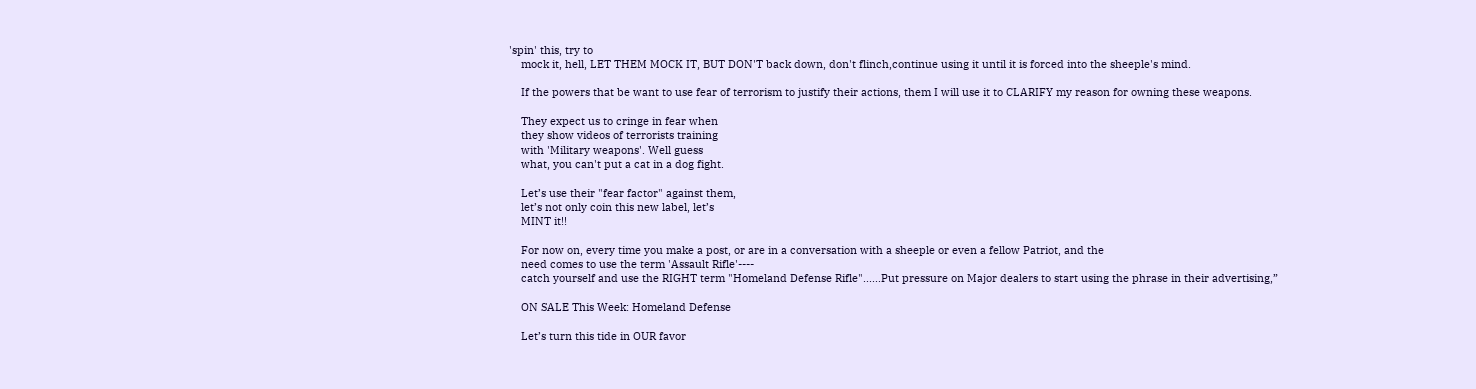'spin' this, try to
    mock it, hell, LET THEM MOCK IT, BUT DON'T back down, don't flinch,continue using it until it is forced into the sheeple's mind.

    If the powers that be want to use fear of terrorism to justify their actions, them I will use it to CLARIFY my reason for owning these weapons.

    They expect us to cringe in fear when
    they show videos of terrorists training
    with 'Military weapons'. Well guess
    what, you can't put a cat in a dog fight.

    Let’s use their "fear factor" against them,
    let’s not only coin this new label, let’s
    MINT it!!

    For now on, every time you make a post, or are in a conversation with a sheeple or even a fellow Patriot, and the
    need comes to use the term 'Assault Rifle'----
    catch yourself and use the RIGHT term "Homeland Defense Rifle"......Put pressure on Major dealers to start using the phrase in their advertising,”

    ON SALE This Week: Homeland Defense

    Let’s turn this tide in OUR favor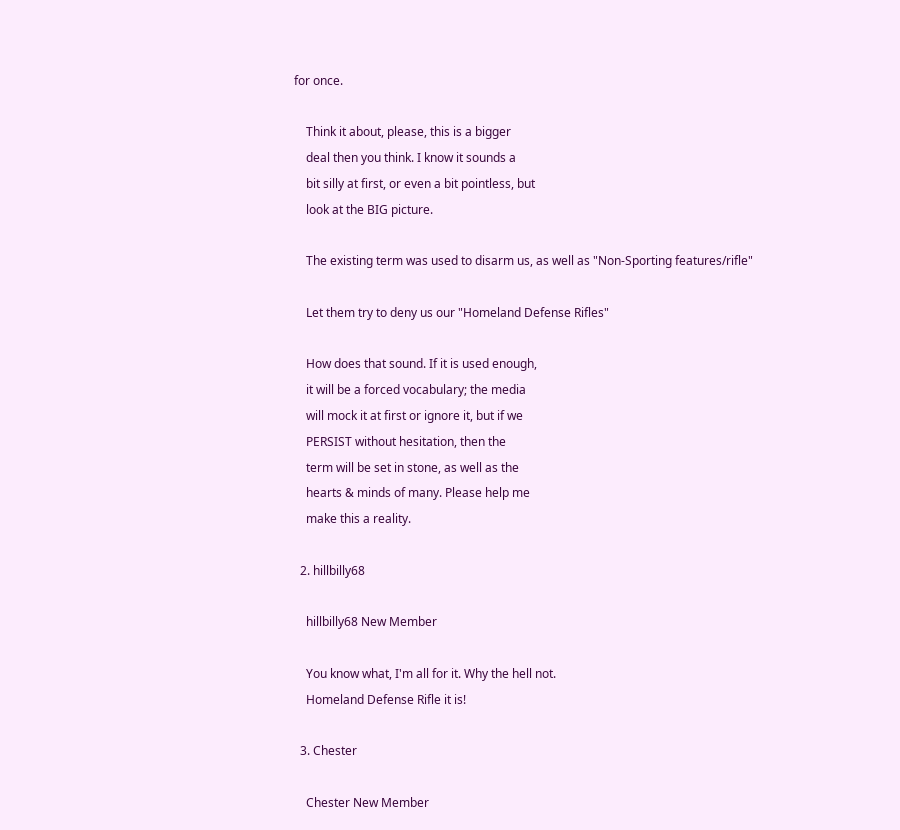for once.

    Think it about, please, this is a bigger
    deal then you think. I know it sounds a
    bit silly at first, or even a bit pointless, but
    look at the BIG picture.

    The existing term was used to disarm us, as well as "Non-Sporting features/rifle"

    Let them try to deny us our "Homeland Defense Rifles"

    How does that sound. If it is used enough,
    it will be a forced vocabulary; the media
    will mock it at first or ignore it, but if we
    PERSIST without hesitation, then the
    term will be set in stone, as well as the
    hearts & minds of many. Please help me
    make this a reality.

  2. hillbilly68

    hillbilly68 New Member

    You know what, I'm all for it. Why the hell not.
    Homeland Defense Rifle it is!

  3. Chester

    Chester New Member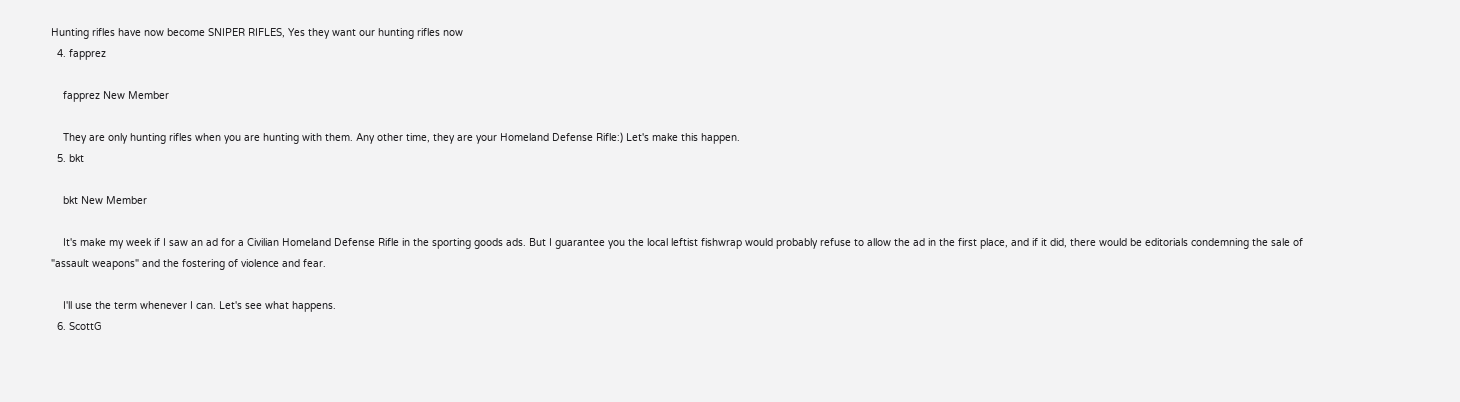Hunting rifles have now become SNIPER RIFLES, Yes they want our hunting rifles now
  4. fapprez

    fapprez New Member

    They are only hunting rifles when you are hunting with them. Any other time, they are your Homeland Defense Rifle:) Let's make this happen.
  5. bkt

    bkt New Member

    It's make my week if I saw an ad for a Civilian Homeland Defense Rifle in the sporting goods ads. But I guarantee you the local leftist fishwrap would probably refuse to allow the ad in the first place, and if it did, there would be editorials condemning the sale of "assault weapons" and the fostering of violence and fear.

    I'll use the term whenever I can. Let's see what happens.
  6. ScottG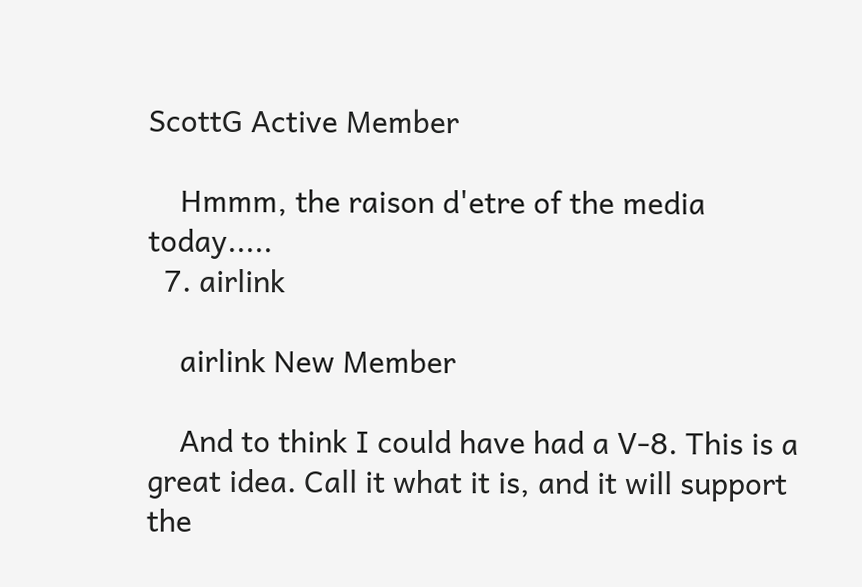ScottG Active Member

    Hmmm, the raison d'etre of the media today.....
  7. airlink

    airlink New Member

    And to think I could have had a V-8. This is a great idea. Call it what it is, and it will support the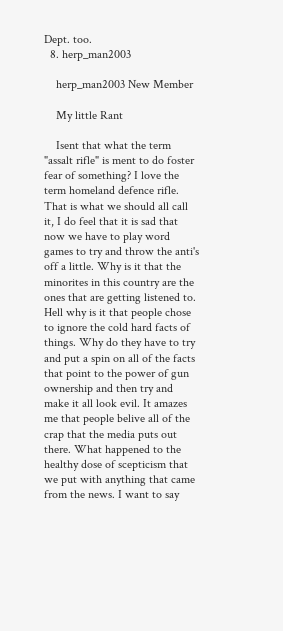Dept. too.
  8. herp_man2003

    herp_man2003 New Member

    My little Rant

    Isent that what the term "assalt rifle" is ment to do foster fear of something? I love the term homeland defence rifle. That is what we should all call it, I do feel that it is sad that now we have to play word games to try and throw the anti's off a little. Why is it that the minorites in this country are the ones that are getting listened to. Hell why is it that people chose to ignore the cold hard facts of things. Why do they have to try and put a spin on all of the facts that point to the power of gun ownership and then try and make it all look evil. It amazes me that people belive all of the crap that the media puts out there. What happened to the healthy dose of scepticism that we put with anything that came from the news. I want to say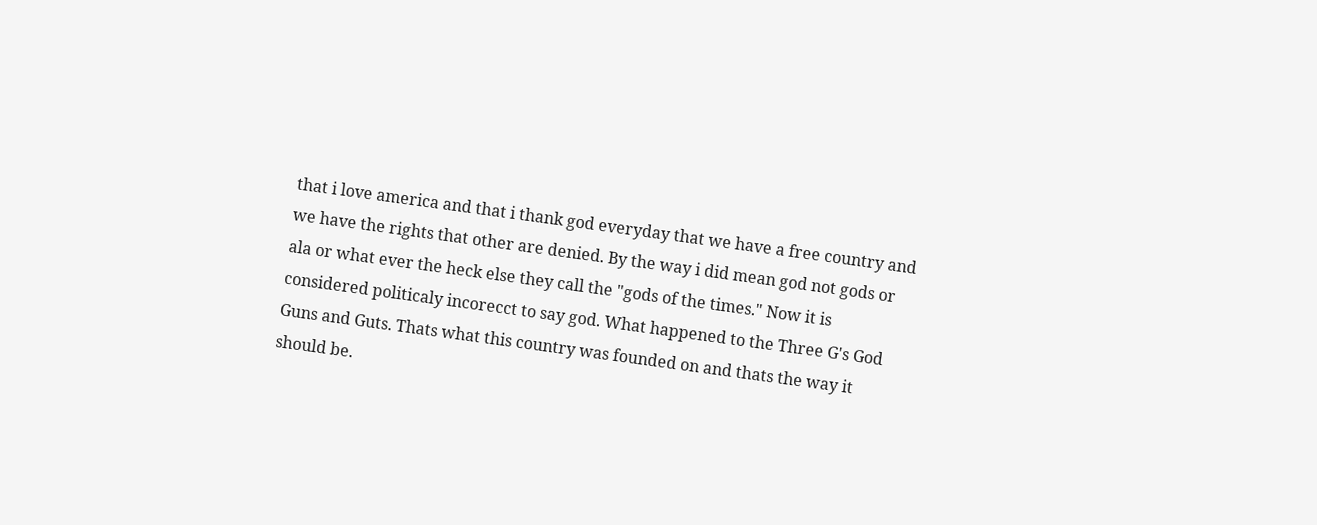that i love america and that i thank god everyday that we have a free country and we have the rights that other are denied. By the way i did mean god not gods or ala or what ever the heck else they call the "gods of the times." Now it is considered politicaly incorecct to say god. What happened to the Three G's God Guns and Guts. Thats what this country was founded on and thats the way it should be.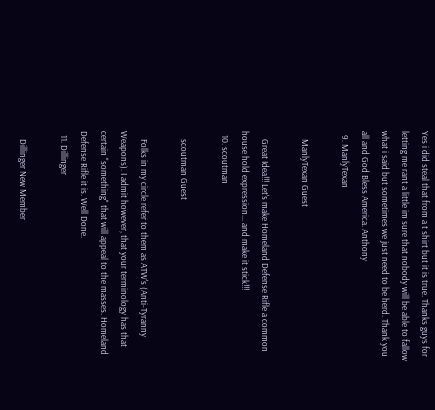Yes i did steal that from a t shirt but it is true. Thanks guys for letting me rant a little im sure that nobody will be able to fallow what i said but sometimes we just need to be herd. Thank you all and God Bless America. Anthony
  9. ManlyTexan

    ManlyTexan Guest

    Great Idea!!! Let's make Homeland Defense Rifle a common house hold expression... and make it stick!!!
  10. scoutman

    scoutman Guest

    Folks in my circle refer to them as ATW's (Anti-Tyranny Weapons). I admit however, that your terminology has that certain "something" that will appeal to the masses. Homeland Defense Rifle it is. Well Done.
  11. Dillinger

    Dillinger New Member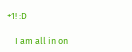+1! :D

    I am all in on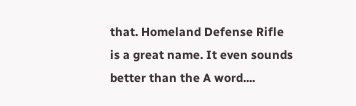that. Homeland Defense Rifle is a great name. It even sounds better than the A word....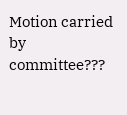Motion carried by committee???